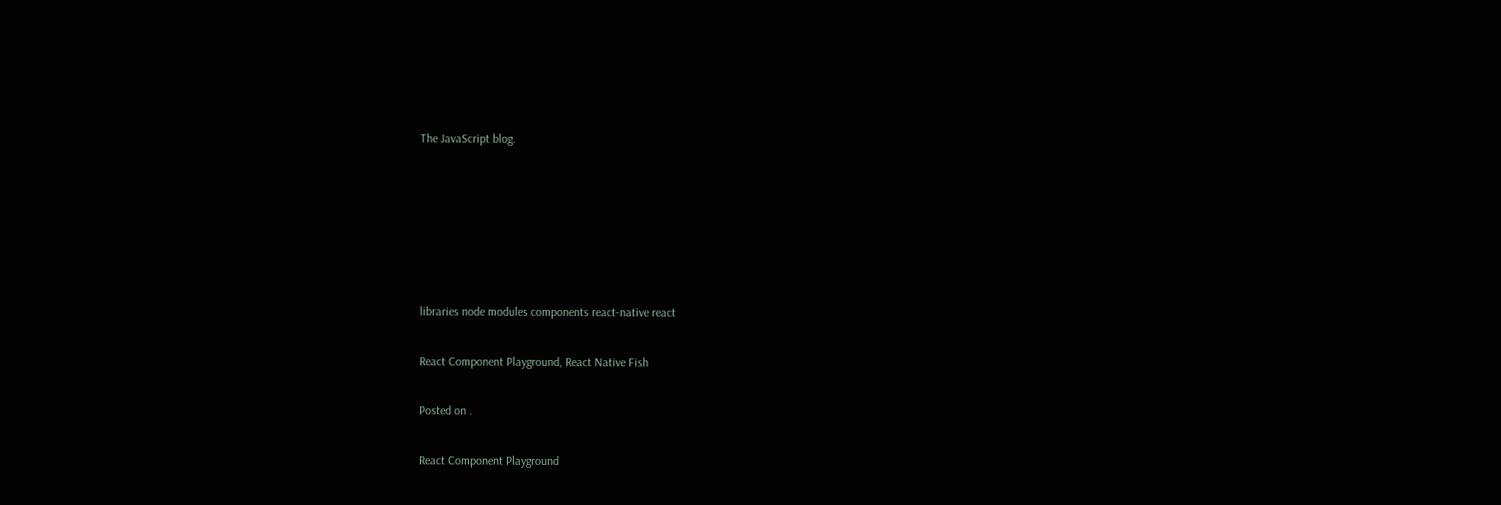The JavaScript blog.






libraries node modules components react-native react

React Component Playground, React Native Fish

Posted on .

React Component Playground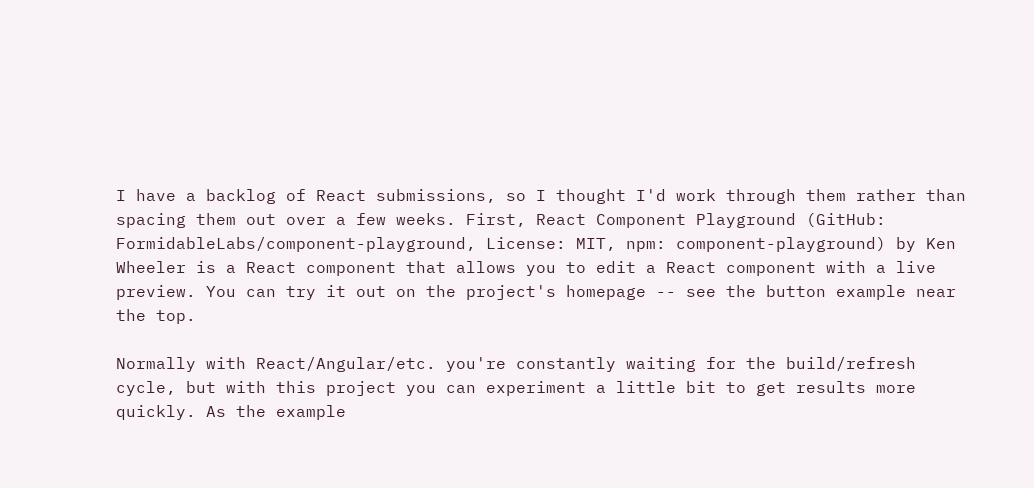I have a backlog of React submissions, so I thought I'd work through them rather than spacing them out over a few weeks. First, React Component Playground (GitHub: FormidableLabs/component-playground, License: MIT, npm: component-playground) by Ken Wheeler is a React component that allows you to edit a React component with a live preview. You can try it out on the project's homepage -- see the button example near the top.

Normally with React/Angular/etc. you're constantly waiting for the build/refresh cycle, but with this project you can experiment a little bit to get results more quickly. As the example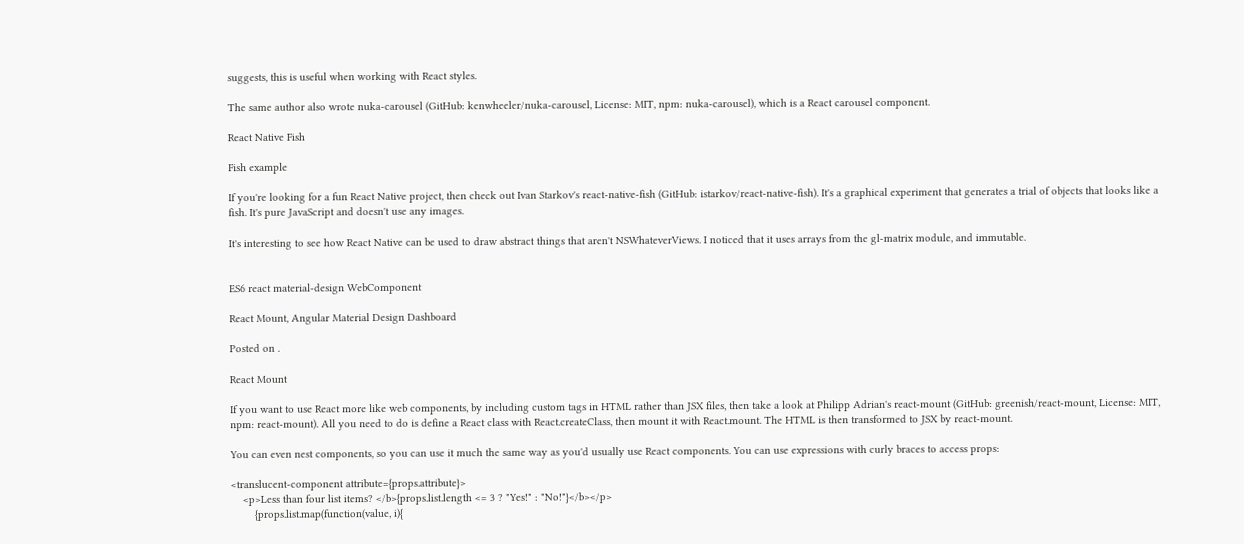suggests, this is useful when working with React styles.

The same author also wrote nuka-carousel (GitHub: kenwheeler/nuka-carousel, License: MIT, npm: nuka-carousel), which is a React carousel component.

React Native Fish

Fish example

If you're looking for a fun React Native project, then check out Ivan Starkov's react-native-fish (GitHub: istarkov/react-native-fish). It's a graphical experiment that generates a trial of objects that looks like a fish. It's pure JavaScript and doesn't use any images.

It's interesting to see how React Native can be used to draw abstract things that aren't NSWhateverViews. I noticed that it uses arrays from the gl-matrix module, and immutable.


ES6 react material-design WebComponent

React Mount, Angular Material Design Dashboard

Posted on .

React Mount

If you want to use React more like web components, by including custom tags in HTML rather than JSX files, then take a look at Philipp Adrian's react-mount (GitHub: greenish/react-mount, License: MIT, npm: react-mount). All you need to do is define a React class with React.createClass, then mount it with React.mount. The HTML is then transformed to JSX by react-mount.

You can even nest components, so you can use it much the same way as you'd usually use React components. You can use expressions with curly braces to access props:

<translucent-component attribute={props.attribute}>
    <p>Less than four list items? </b>{props.list.length <= 3 ? "Yes!" : "No!"}</b></p>
        {props.list.map(function(value, i){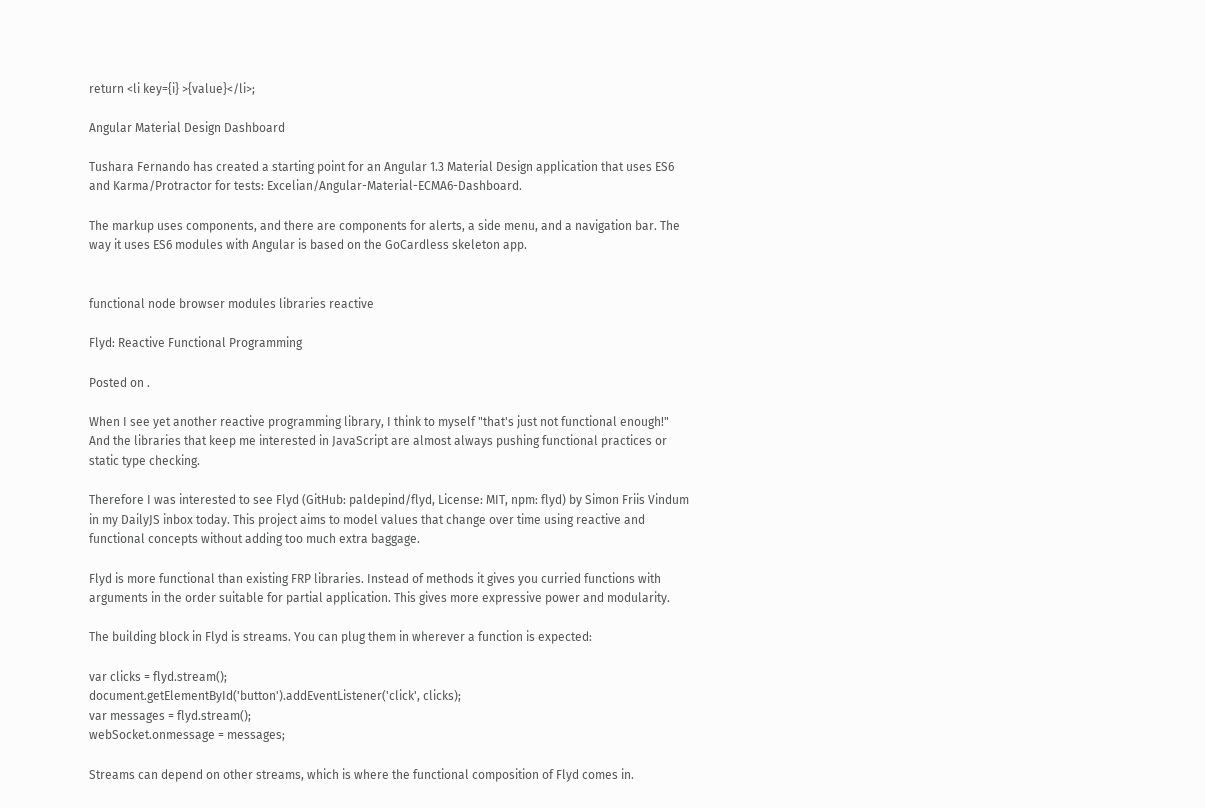return <li key={i} >{value}</li>;

Angular Material Design Dashboard

Tushara Fernando has created a starting point for an Angular 1.3 Material Design application that uses ES6 and Karma/Protractor for tests: Excelian/Angular-Material-ECMA6-Dashboard.

The markup uses components, and there are components for alerts, a side menu, and a navigation bar. The way it uses ES6 modules with Angular is based on the GoCardless skeleton app.


functional node browser modules libraries reactive

Flyd: Reactive Functional Programming

Posted on .

When I see yet another reactive programming library, I think to myself "that's just not functional enough!" And the libraries that keep me interested in JavaScript are almost always pushing functional practices or static type checking.

Therefore I was interested to see Flyd (GitHub: paldepind/flyd, License: MIT, npm: flyd) by Simon Friis Vindum in my DailyJS inbox today. This project aims to model values that change over time using reactive and functional concepts without adding too much extra baggage.

Flyd is more functional than existing FRP libraries. Instead of methods it gives you curried functions with arguments in the order suitable for partial application. This gives more expressive power and modularity.

The building block in Flyd is streams. You can plug them in wherever a function is expected:

var clicks = flyd.stream();
document.getElementById('button').addEventListener('click', clicks);
var messages = flyd.stream();
webSocket.onmessage = messages;

Streams can depend on other streams, which is where the functional composition of Flyd comes in.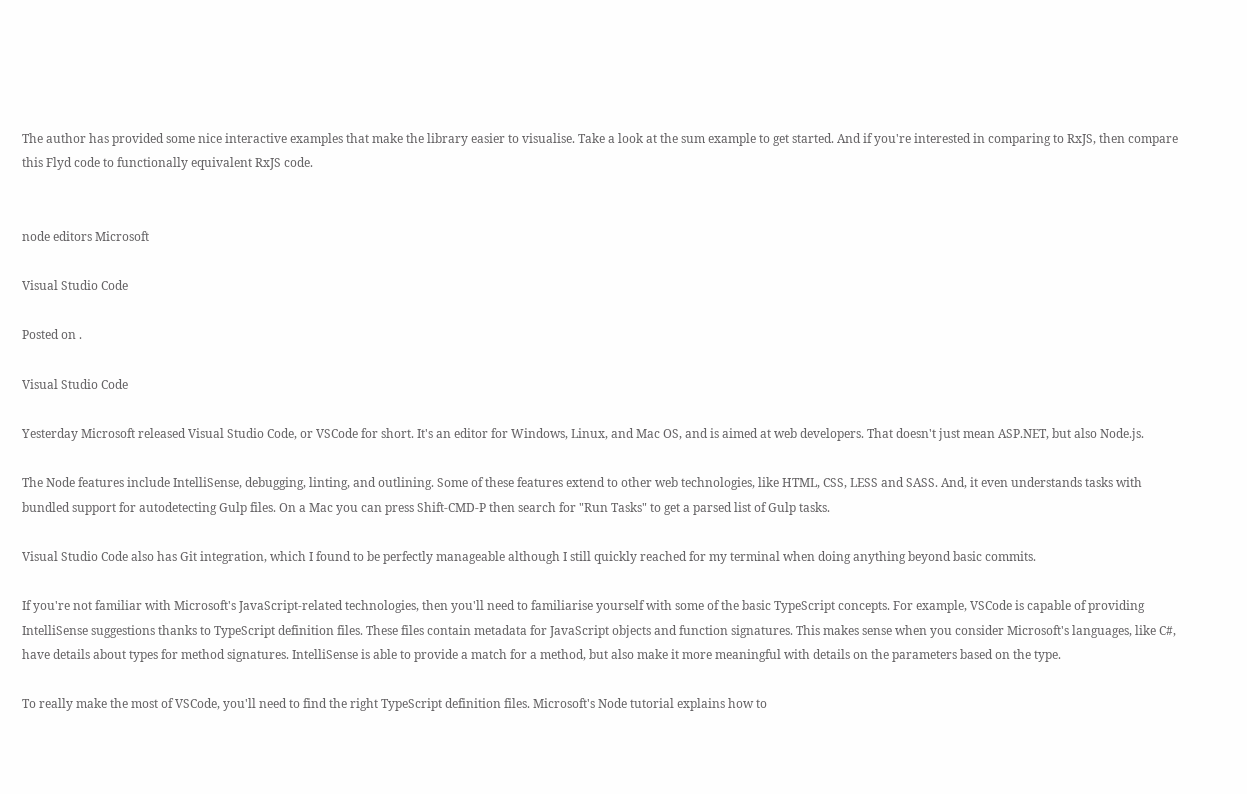The author has provided some nice interactive examples that make the library easier to visualise. Take a look at the sum example to get started. And if you're interested in comparing to RxJS, then compare this Flyd code to functionally equivalent RxJS code.


node editors Microsoft

Visual Studio Code

Posted on .

Visual Studio Code

Yesterday Microsoft released Visual Studio Code, or VSCode for short. It's an editor for Windows, Linux, and Mac OS, and is aimed at web developers. That doesn't just mean ASP.NET, but also Node.js.

The Node features include IntelliSense, debugging, linting, and outlining. Some of these features extend to other web technologies, like HTML, CSS, LESS and SASS. And, it even understands tasks with bundled support for autodetecting Gulp files. On a Mac you can press Shift-CMD-P then search for "Run Tasks" to get a parsed list of Gulp tasks.

Visual Studio Code also has Git integration, which I found to be perfectly manageable although I still quickly reached for my terminal when doing anything beyond basic commits.

If you're not familiar with Microsoft's JavaScript-related technologies, then you'll need to familiarise yourself with some of the basic TypeScript concepts. For example, VSCode is capable of providing IntelliSense suggestions thanks to TypeScript definition files. These files contain metadata for JavaScript objects and function signatures. This makes sense when you consider Microsoft's languages, like C#, have details about types for method signatures. IntelliSense is able to provide a match for a method, but also make it more meaningful with details on the parameters based on the type.

To really make the most of VSCode, you'll need to find the right TypeScript definition files. Microsoft's Node tutorial explains how to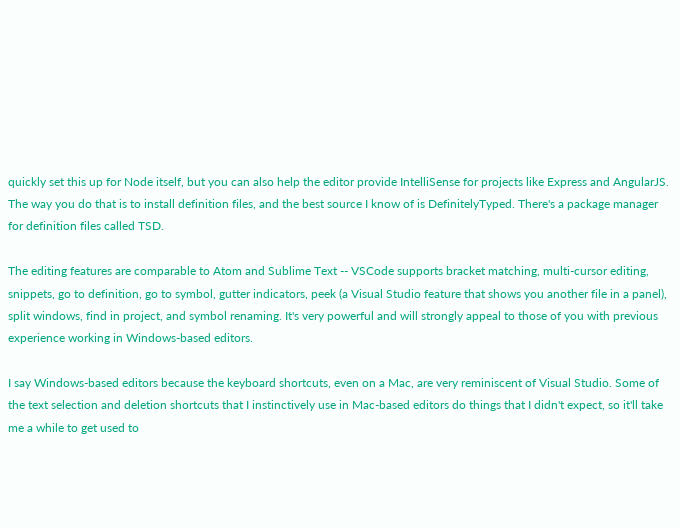quickly set this up for Node itself, but you can also help the editor provide IntelliSense for projects like Express and AngularJS. The way you do that is to install definition files, and the best source I know of is DefinitelyTyped. There's a package manager for definition files called TSD.

The editing features are comparable to Atom and Sublime Text -- VSCode supports bracket matching, multi-cursor editing, snippets, go to definition, go to symbol, gutter indicators, peek (a Visual Studio feature that shows you another file in a panel), split windows, find in project, and symbol renaming. It's very powerful and will strongly appeal to those of you with previous experience working in Windows-based editors.

I say Windows-based editors because the keyboard shortcuts, even on a Mac, are very reminiscent of Visual Studio. Some of the text selection and deletion shortcuts that I instinctively use in Mac-based editors do things that I didn't expect, so it'll take me a while to get used to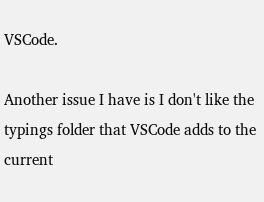VSCode.

Another issue I have is I don't like the typings folder that VSCode adds to the current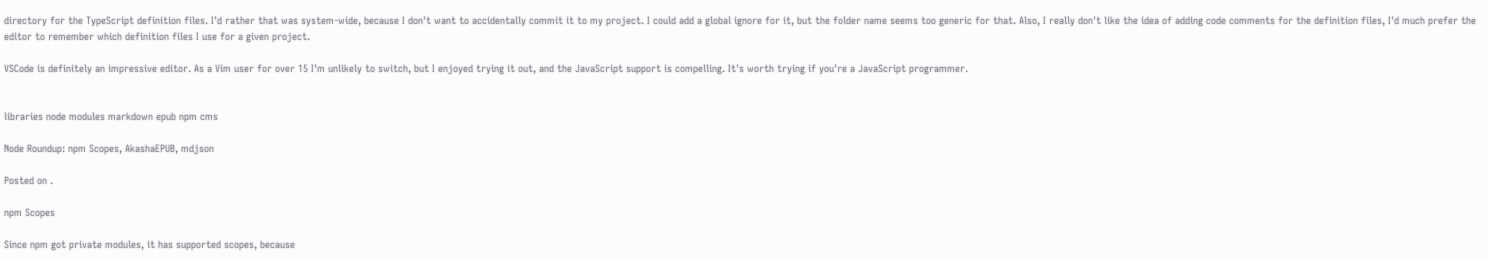directory for the TypeScript definition files. I'd rather that was system-wide, because I don't want to accidentally commit it to my project. I could add a global ignore for it, but the folder name seems too generic for that. Also, I really don't like the idea of adding code comments for the definition files, I'd much prefer the editor to remember which definition files I use for a given project.

VSCode is definitely an impressive editor. As a Vim user for over 15 I'm unlikely to switch, but I enjoyed trying it out, and the JavaScript support is compelling. It's worth trying if you're a JavaScript programmer.


libraries node modules markdown epub npm cms

Node Roundup: npm Scopes, AkashaEPUB, mdjson

Posted on .

npm Scopes

Since npm got private modules, it has supported scopes, because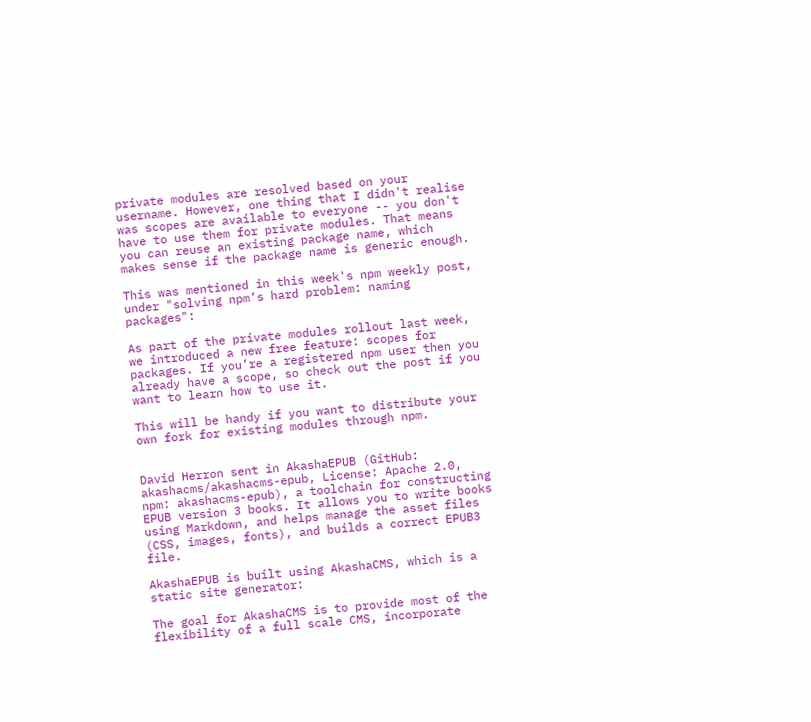private modules are resolved based on your username. However, one thing that I didn't realise was scopes are available to everyone -- you don't have to use them for private modules. That means you can reuse an existing package name, which makes sense if the package name is generic enough.

This was mentioned in this week's npm weekly post, under "solving npm’s hard problem: naming packages":

As part of the private modules rollout last week, we introduced a new free feature: scopes for packages. If you’re a registered npm user then you already have a scope, so check out the post if you want to learn how to use it.

This will be handy if you want to distribute your own fork for existing modules through npm.


David Herron sent in AkashaEPUB (GitHub: akashacms/akashacms-epub, License: Apache 2.0, npm: akashacms-epub), a toolchain for constructing EPUB version 3 books. It allows you to write books using Markdown, and helps manage the asset files (CSS, images, fonts), and builds a correct EPUB3 file.

AkashaEPUB is built using AkashaCMS, which is a static site generator:

The goal for AkashaCMS is to provide most of the flexibility of a full scale CMS, incorporate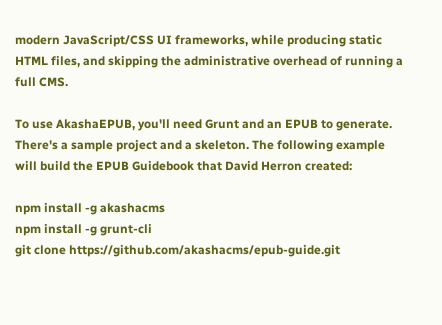modern JavaScript/CSS UI frameworks, while producing static HTML files, and skipping the administrative overhead of running a full CMS.

To use AkashaEPUB, you'll need Grunt and an EPUB to generate. There's a sample project and a skeleton. The following example will build the EPUB Guidebook that David Herron created:

npm install -g akashacms
npm install -g grunt-cli
git clone https://github.com/akashacms/epub-guide.git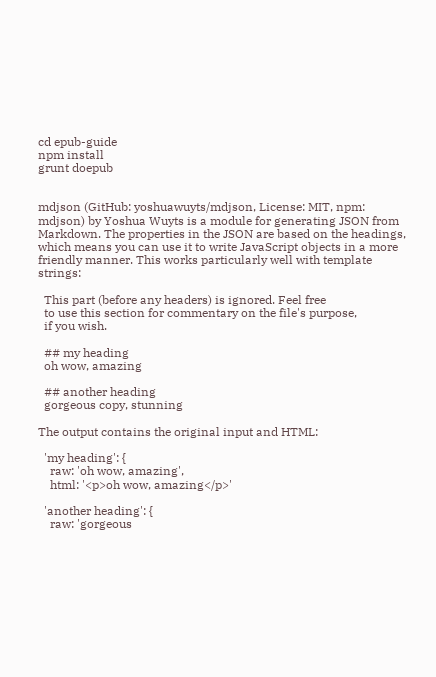cd epub-guide
npm install
grunt doepub


mdjson (GitHub: yoshuawuyts/mdjson, License: MIT, npm: mdjson) by Yoshua Wuyts is a module for generating JSON from Markdown. The properties in the JSON are based on the headings, which means you can use it to write JavaScript objects in a more friendly manner. This works particularly well with template strings:

  This part (before any headers) is ignored. Feel free
  to use this section for commentary on the file's purpose,
  if you wish.

  ## my heading
  oh wow, amazing

  ## another heading
  gorgeous copy, stunning

The output contains the original input and HTML:

  'my heading': {
    raw: 'oh wow, amazing',
    html: '<p>oh wow, amazing</p>'

  'another heading': {
    raw: 'gorgeous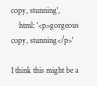copy, stunning',
    html: '<p>gorgeous copy, stunning</p>'

I think this might be a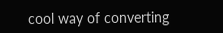cool way of converting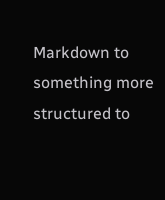Markdown to something more structured to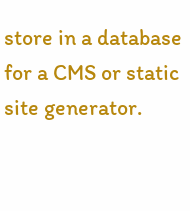store in a database for a CMS or static site generator.